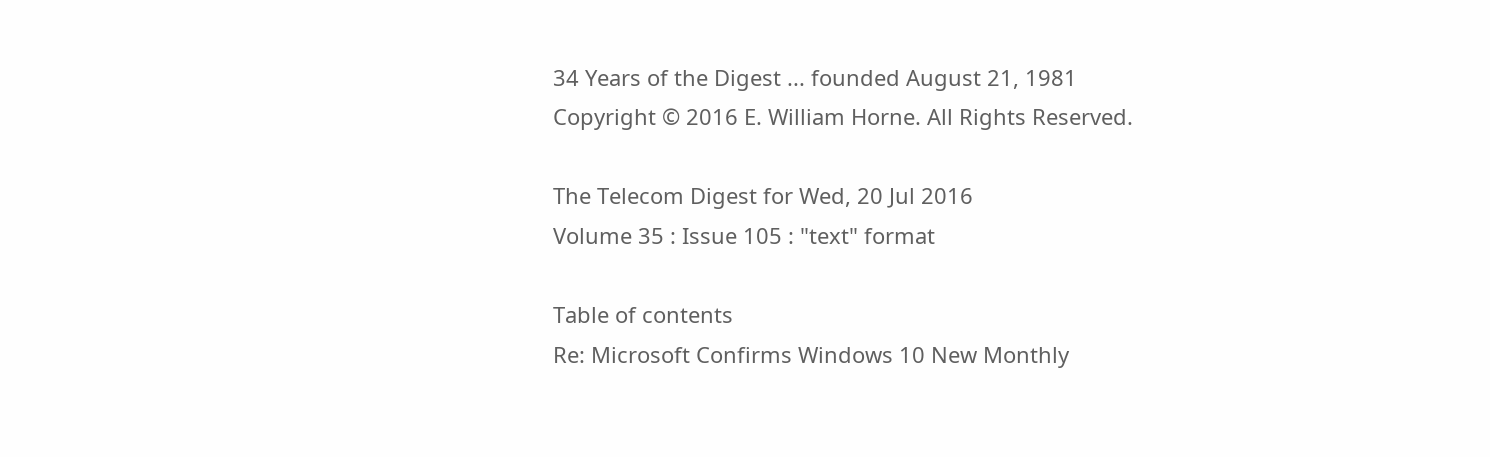34 Years of the Digest ... founded August 21, 1981
Copyright © 2016 E. William Horne. All Rights Reserved.

The Telecom Digest for Wed, 20 Jul 2016
Volume 35 : Issue 105 : "text" format

Table of contents
Re: Microsoft Confirms Windows 10 New Monthly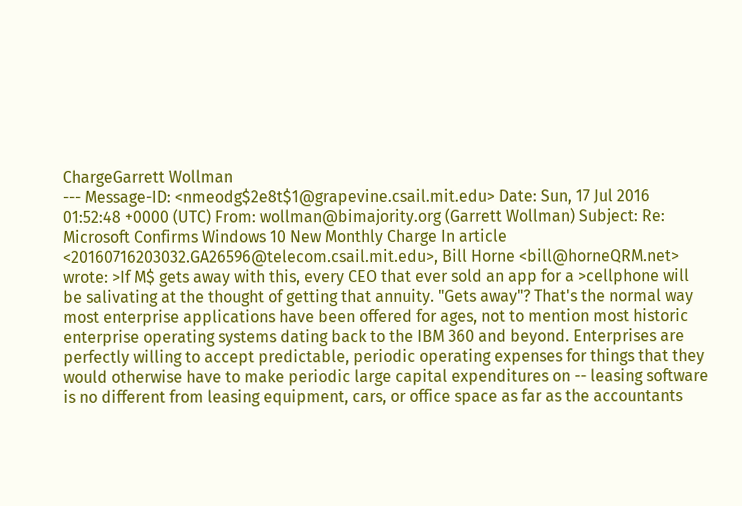ChargeGarrett Wollman
--- Message-ID: <nmeodg$2e8t$1@grapevine.csail.mit.edu> Date: Sun, 17 Jul 2016 01:52:48 +0000 (UTC) From: wollman@bimajority.org (Garrett Wollman) Subject: Re: Microsoft Confirms Windows 10 New Monthly Charge In article <20160716203032.GA26596@telecom.csail.mit.edu>, Bill Horne <bill@horneQRM.net> wrote: >If M$ gets away with this, every CEO that ever sold an app for a >cellphone will be salivating at the thought of getting that annuity. "Gets away"? That's the normal way most enterprise applications have been offered for ages, not to mention most historic enterprise operating systems dating back to the IBM 360 and beyond. Enterprises are perfectly willing to accept predictable, periodic operating expenses for things that they would otherwise have to make periodic large capital expenditures on -- leasing software is no different from leasing equipment, cars, or office space as far as the accountants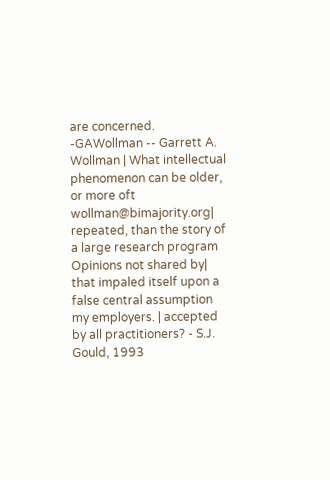are concerned. -GAWollman -- Garrett A. Wollman | What intellectual phenomenon can be older, or more oft wollman@bimajority.org| repeated, than the story of a large research program Opinions not shared by| that impaled itself upon a false central assumption my employers. | accepted by all practitioners? - S.J. Gould, 1993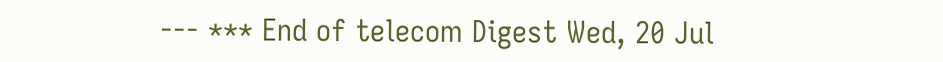--- *** End of telecom Digest Wed, 20 Jul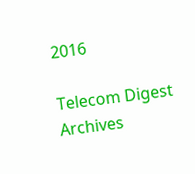2016

Telecom Digest Archives